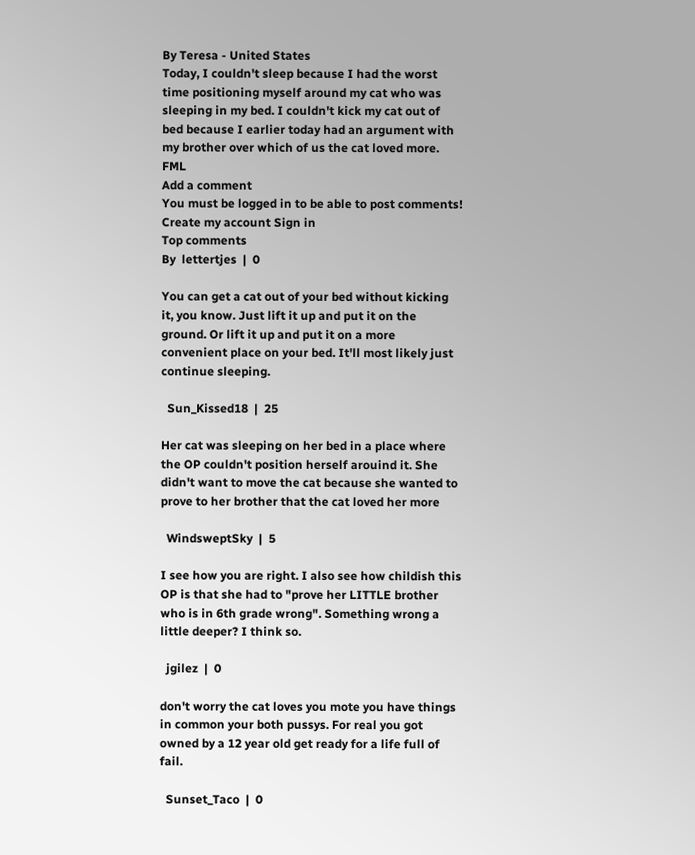By Teresa - United States
Today, I couldn't sleep because I had the worst time positioning myself around my cat who was sleeping in my bed. I couldn't kick my cat out of bed because I earlier today had an argument with my brother over which of us the cat loved more. FML
Add a comment
You must be logged in to be able to post comments!
Create my account Sign in
Top comments
By  lettertjes  |  0

You can get a cat out of your bed without kicking it, you know. Just lift it up and put it on the ground. Or lift it up and put it on a more convenient place on your bed. It'll most likely just continue sleeping.

  Sun_Kissed18  |  25

Her cat was sleeping on her bed in a place where the OP couldn't position herself arouind it. She didn't want to move the cat because she wanted to prove to her brother that the cat loved her more

  WindsweptSky  |  5

I see how you are right. I also see how childish this OP is that she had to "prove her LITTLE brother who is in 6th grade wrong". Something wrong a little deeper? I think so.

  jgilez  |  0

don't worry the cat loves you mote you have things in common your both pussys. For real you got owned by a 12 year old get ready for a life full of fail.

  Sunset_Taco  |  0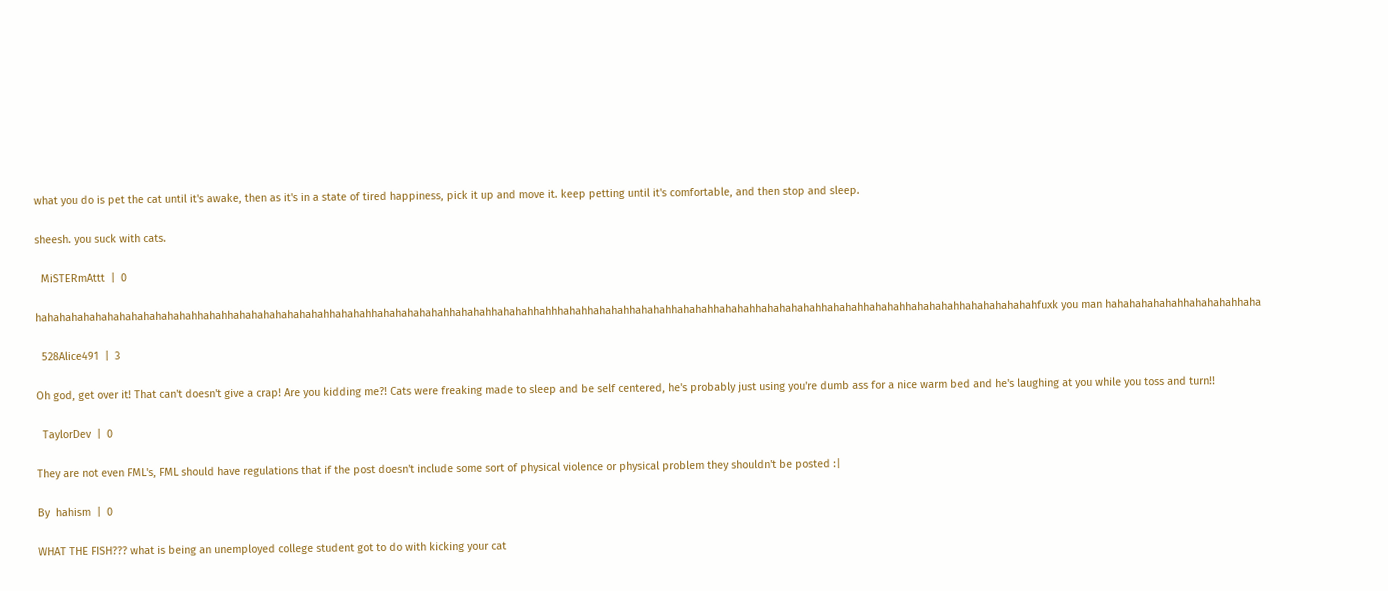what you do is pet the cat until it's awake, then as it's in a state of tired happiness, pick it up and move it. keep petting until it's comfortable, and then stop and sleep.

sheesh. you suck with cats.

  MiSTERmAttt  |  0

hahahahahahahahahahahahahahhahahhahahahahahahahahhahahahhahahahahahahhahahahhahahahhahhhahahhahahahhahahahhahahahhahahahhahahahahahhahahahhahahahhahahahahhahahahahahahfuxk you man hahahahahahahhahahahahhaha

  528Alice491  |  3

Oh god, get over it! That can't doesn't give a crap! Are you kidding me?! Cats were freaking made to sleep and be self centered, he's probably just using you're dumb ass for a nice warm bed and he's laughing at you while you toss and turn!!

  TaylorDev  |  0

They are not even FML's, FML should have regulations that if the post doesn't include some sort of physical violence or physical problem they shouldn't be posted :|

By  hahism  |  0

WHAT THE FISH??? what is being an unemployed college student got to do with kicking your cat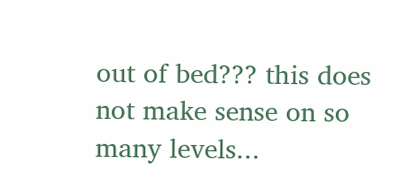out of bed??? this does not make sense on so many levels...